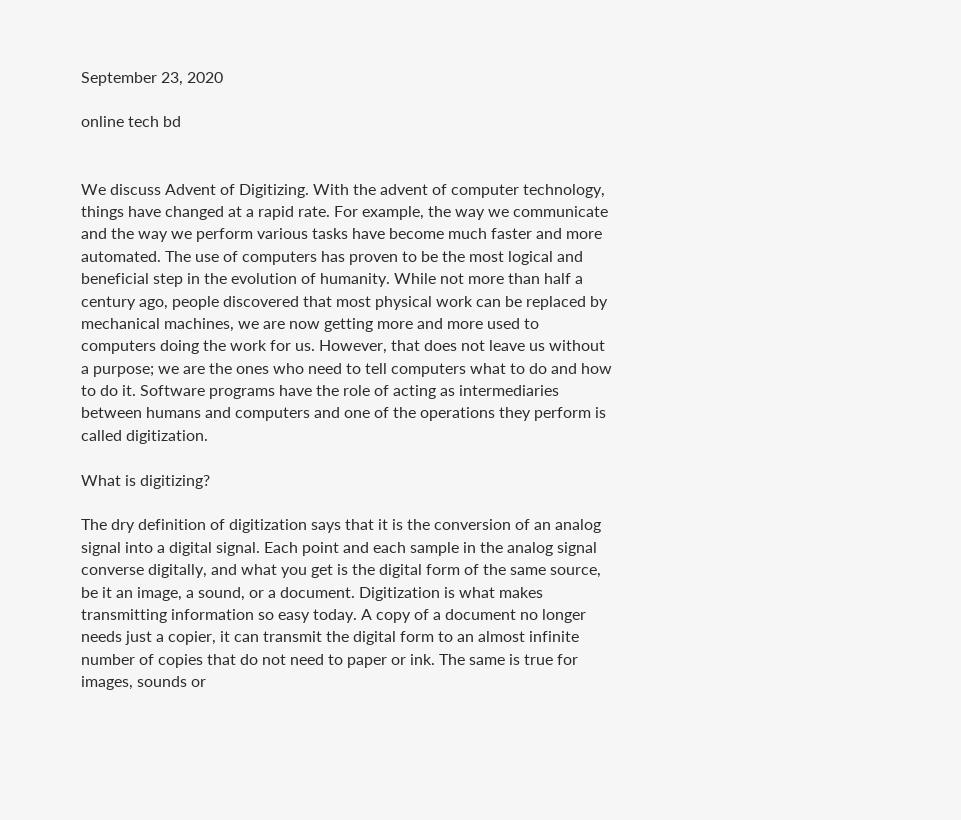September 23, 2020

online tech bd


We discuss Advent of Digitizing. With the advent of computer technology, things have changed at a rapid rate. For example, the way we communicate and the way we perform various tasks have become much faster and more automated. The use of computers has proven to be the most logical and beneficial step in the evolution of humanity. While not more than half a century ago, people discovered that most physical work can be replaced by mechanical machines, we are now getting more and more used to computers doing the work for us. However, that does not leave us without a purpose; we are the ones who need to tell computers what to do and how to do it. Software programs have the role of acting as intermediaries between humans and computers and one of the operations they perform is called digitization.

What is digitizing?

The dry definition of digitization says that it is the conversion of an analog signal into a digital signal. Each point and each sample in the analog signal converse digitally, and what you get is the digital form of the same source, be it an image, a sound, or a document. Digitization is what makes transmitting information so easy today. A copy of a document no longer needs just a copier, it can transmit the digital form to an almost infinite number of copies that do not need to paper or ink. The same is true for images, sounds or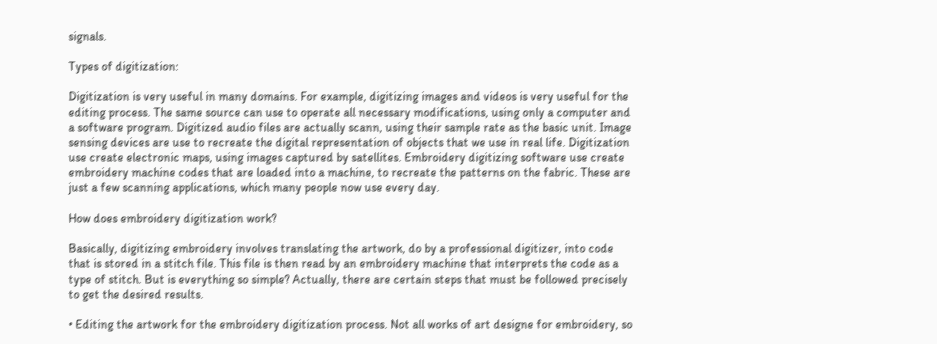signals.

Types of digitization:

Digitization is very useful in many domains. For example, digitizing images and videos is very useful for the editing process. The same source can use to operate all necessary modifications, using only a computer and a software program. Digitized audio files are actually scann, using their sample rate as the basic unit. Image sensing devices are use to recreate the digital representation of objects that we use in real life. Digitization use create electronic maps, using images captured by satellites. Embroidery digitizing software use create embroidery machine codes that are loaded into a machine, to recreate the patterns on the fabric. These are just a few scanning applications, which many people now use every day.

How does embroidery digitization work?

Basically, digitizing embroidery involves translating the artwork, do by a professional digitizer, into code that is stored in a stitch file. This file is then read by an embroidery machine that interprets the code as a type of stitch. But is everything so simple? Actually, there are certain steps that must be followed precisely to get the desired results.

• Editing the artwork for the embroidery digitization process. Not all works of art designe for embroidery, so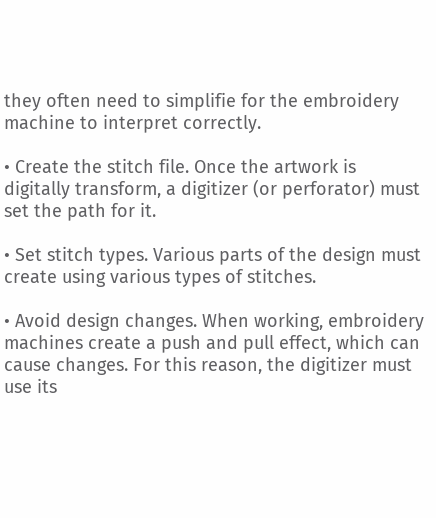they often need to simplifie for the embroidery machine to interpret correctly.

• Create the stitch file. Once the artwork is digitally transform, a digitizer (or perforator) must set the path for it.

• Set stitch types. Various parts of the design must create using various types of stitches.

• Avoid design changes. When working, embroidery machines create a push and pull effect, which can cause changes. For this reason, the digitizer must use its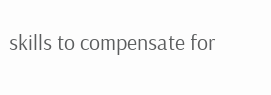skills to compensate for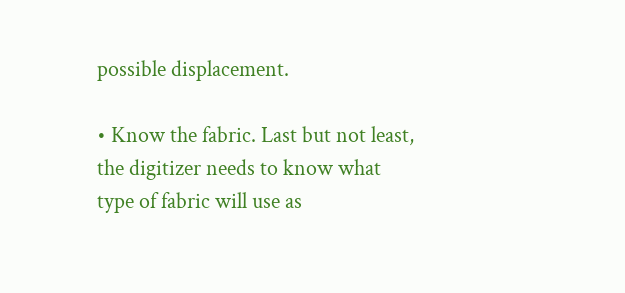possible displacement.

• Know the fabric. Last but not least, the digitizer needs to know what type of fabric will use as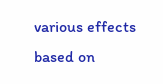various effects based on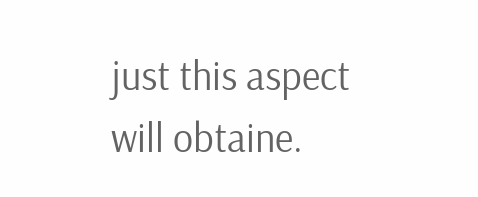just this aspect will obtaine.